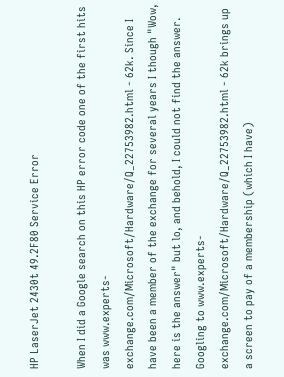HP LaserJet 2430t 49.2F80 Service Error

When I did a Google search on this HP error code one of the first hits was www.experts-exchange.com/Microsoft/Hardware/Q_22753982.html - 62k. Since I have been a member of the exchange for several years I though "Wow, here is the answer" but lo, and behold, I could not find the answer. Googling to www.experts-exchange.com/Microsoft/Hardware/Q_22753982.html - 62k brings up a screen to pay of a membership (which I have)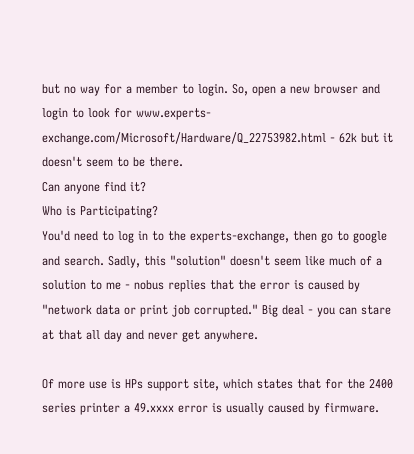but no way for a member to login. So, open a new browser and login to look for www.experts-exchange.com/Microsoft/Hardware/Q_22753982.html - 62k but it doesn't seem to be there.
Can anyone find it?
Who is Participating?
You'd need to log in to the experts-exchange, then go to google and search. Sadly, this "solution" doesn't seem like much of a solution to me - nobus replies that the error is caused by "network data or print job corrupted." Big deal - you can stare at that all day and never get anywhere.

Of more use is HPs support site, which states that for the 2400 series printer a 49.xxxx error is usually caused by firmware.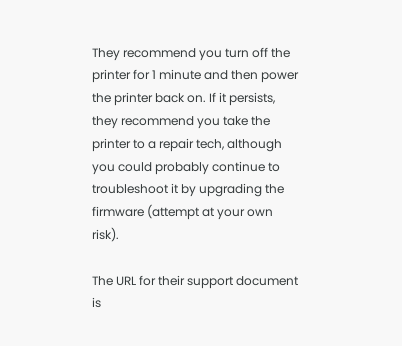They recommend you turn off the printer for 1 minute and then power the printer back on. If it persists, they recommend you take the printer to a repair tech, although you could probably continue to troubleshoot it by upgrading the firmware (attempt at your own risk).

The URL for their support document is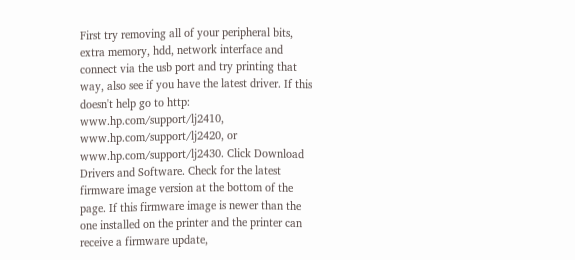First try removing all of your peripheral bits, extra memory, hdd, network interface and connect via the usb port and try printing that way, also see if you have the latest driver. If this doesn't help go to http: www.hp.com/support/lj2410, www.hp.com/support/lj2420, or
www.hp.com/support/lj2430. Click Download Drivers and Software. Check for the latest firmware image version at the bottom of the page. If this firmware image is newer than the one installed on the printer and the printer can receive a firmware update,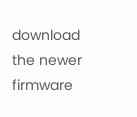download the newer firmware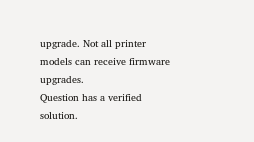upgrade. Not all printer models can receive firmware upgrades.
Question has a verified solution.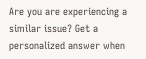Are you are experiencing a similar issue? Get a personalized answer when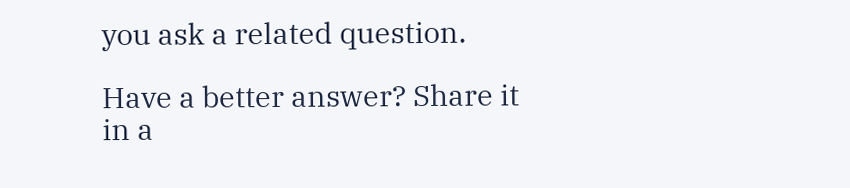you ask a related question.

Have a better answer? Share it in a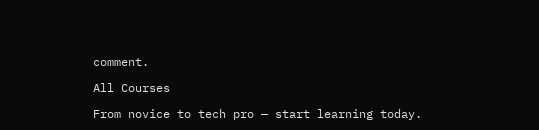comment.

All Courses

From novice to tech pro — start learning today.